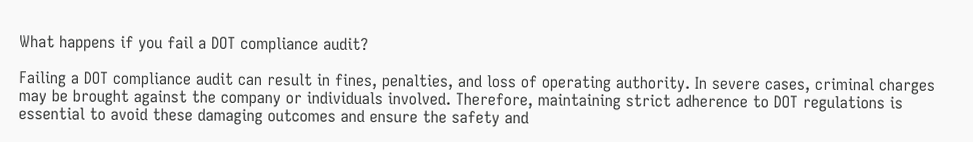What happens if you fail a DOT compliance audit?

Failing a DOT compliance audit can result in fines, penalties, and loss of operating authority. In severe cases, criminal charges may be brought against the company or individuals involved. Therefore, maintaining strict adherence to DOT regulations is essential to avoid these damaging outcomes and ensure the safety and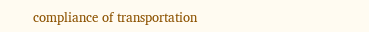compliance of transportation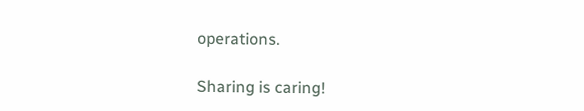operations.

Sharing is caring!